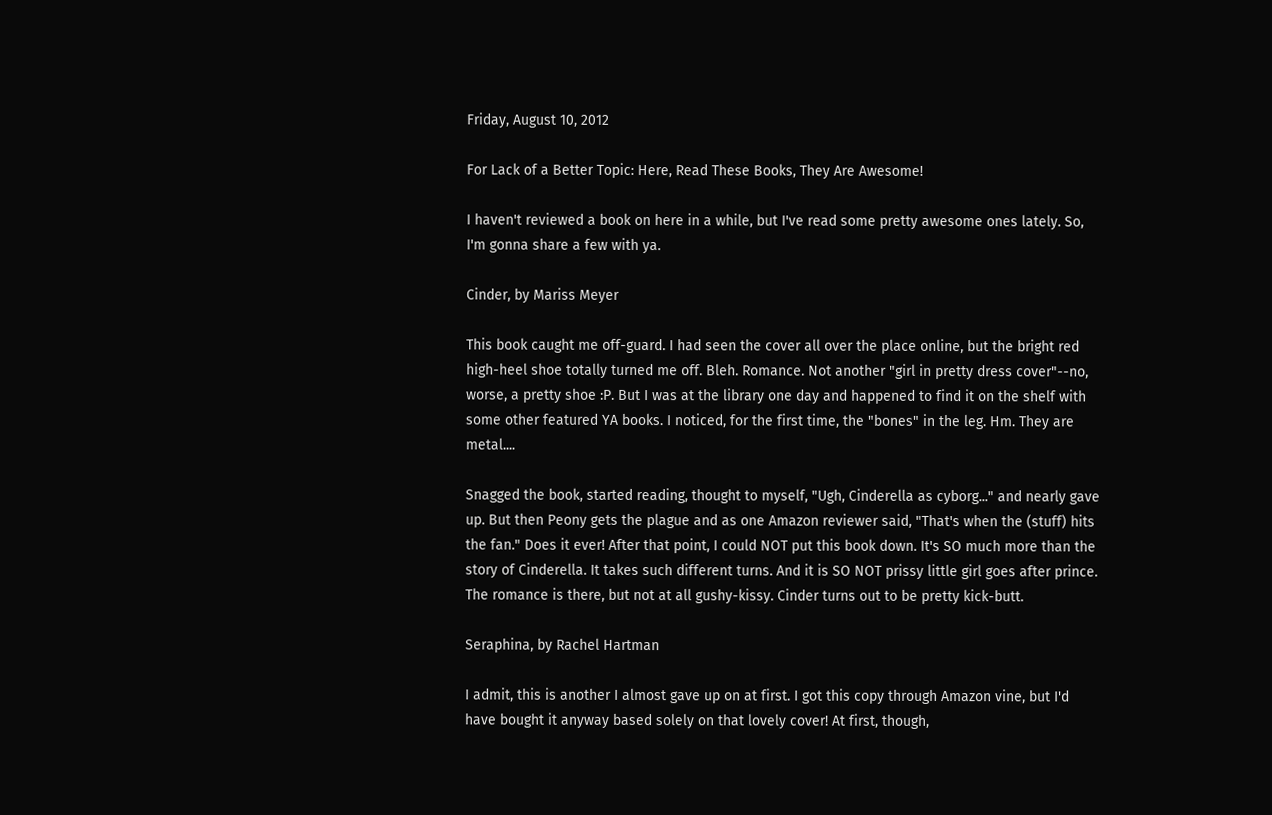Friday, August 10, 2012

For Lack of a Better Topic: Here, Read These Books, They Are Awesome!

I haven't reviewed a book on here in a while, but I've read some pretty awesome ones lately. So, I'm gonna share a few with ya.

Cinder, by Mariss Meyer

This book caught me off-guard. I had seen the cover all over the place online, but the bright red high-heel shoe totally turned me off. Bleh. Romance. Not another "girl in pretty dress cover"--no, worse, a pretty shoe :P. But I was at the library one day and happened to find it on the shelf with some other featured YA books. I noticed, for the first time, the "bones" in the leg. Hm. They are metal....

Snagged the book, started reading, thought to myself, "Ugh, Cinderella as cyborg..." and nearly gave up. But then Peony gets the plague and as one Amazon reviewer said, "That's when the (stuff) hits the fan." Does it ever! After that point, I could NOT put this book down. It's SO much more than the story of Cinderella. It takes such different turns. And it is SO NOT prissy little girl goes after prince. The romance is there, but not at all gushy-kissy. Cinder turns out to be pretty kick-butt.

Seraphina, by Rachel Hartman

I admit, this is another I almost gave up on at first. I got this copy through Amazon vine, but I'd have bought it anyway based solely on that lovely cover! At first, though,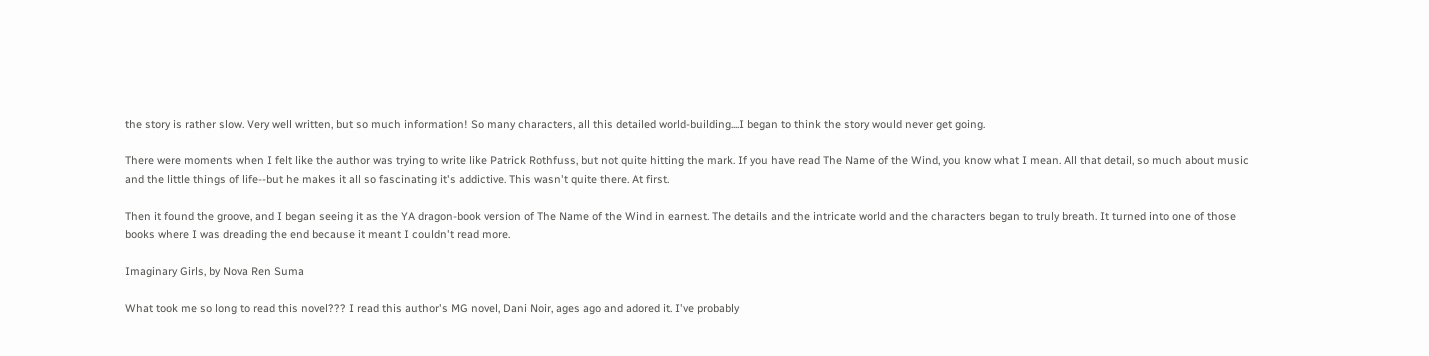the story is rather slow. Very well written, but so much information! So many characters, all this detailed world-building....I began to think the story would never get going.

There were moments when I felt like the author was trying to write like Patrick Rothfuss, but not quite hitting the mark. If you have read The Name of the Wind, you know what I mean. All that detail, so much about music and the little things of life--but he makes it all so fascinating it's addictive. This wasn't quite there. At first.

Then it found the groove, and I began seeing it as the YA dragon-book version of The Name of the Wind in earnest. The details and the intricate world and the characters began to truly breath. It turned into one of those books where I was dreading the end because it meant I couldn't read more.

Imaginary Girls, by Nova Ren Suma

What took me so long to read this novel??? I read this author's MG novel, Dani Noir, ages ago and adored it. I've probably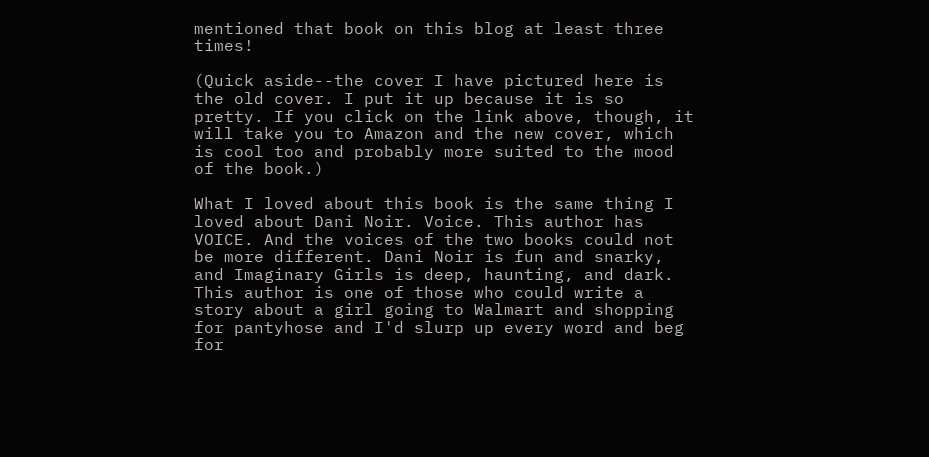mentioned that book on this blog at least three times!

(Quick aside--the cover I have pictured here is the old cover. I put it up because it is so pretty. If you click on the link above, though, it will take you to Amazon and the new cover, which is cool too and probably more suited to the mood of the book.)

What I loved about this book is the same thing I loved about Dani Noir. Voice. This author has VOICE. And the voices of the two books could not be more different. Dani Noir is fun and snarky, and Imaginary Girls is deep, haunting, and dark. This author is one of those who could write a story about a girl going to Walmart and shopping for pantyhose and I'd slurp up every word and beg for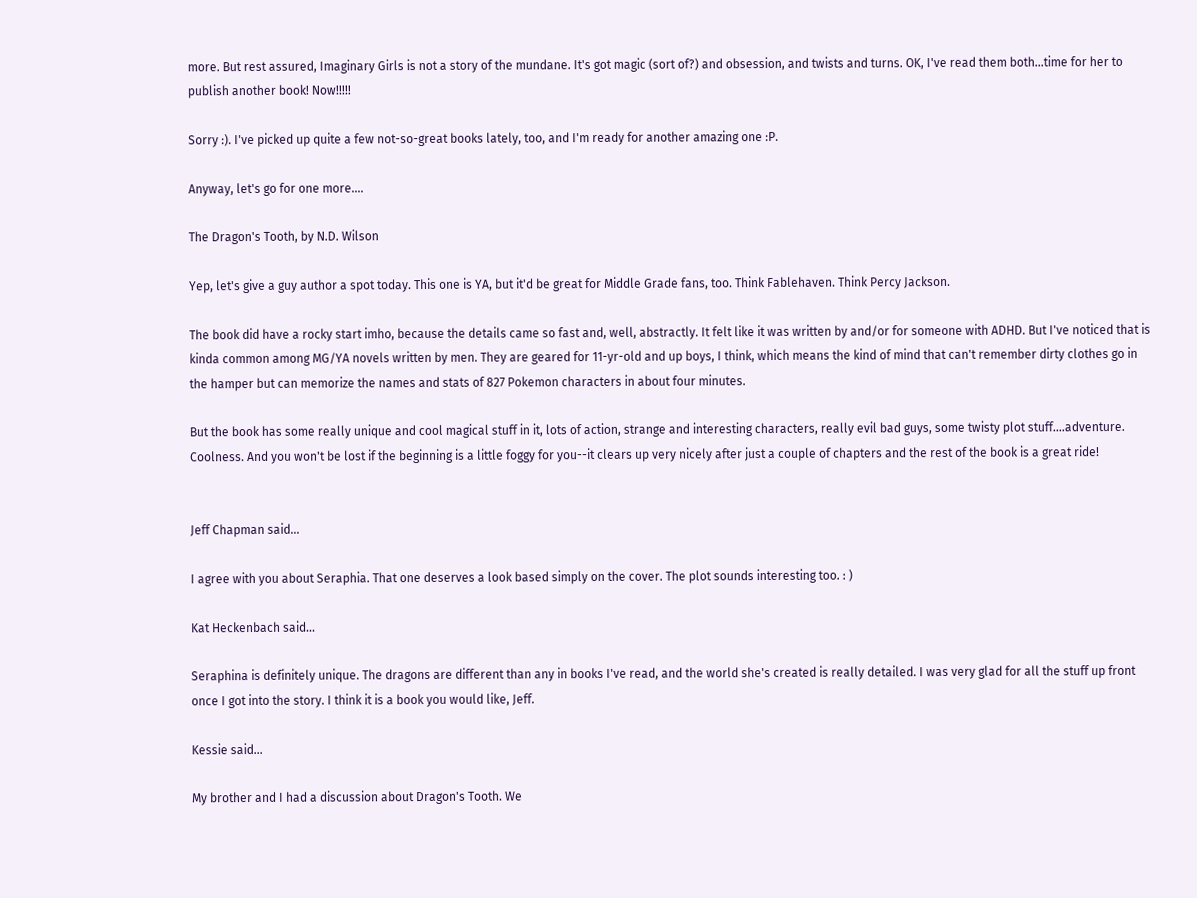more. But rest assured, Imaginary Girls is not a story of the mundane. It's got magic (sort of?) and obsession, and twists and turns. OK, I've read them both...time for her to publish another book! Now!!!!!

Sorry :). I've picked up quite a few not-so-great books lately, too, and I'm ready for another amazing one :P.

Anyway, let's go for one more....

The Dragon's Tooth, by N.D. Wilson

Yep, let's give a guy author a spot today. This one is YA, but it'd be great for Middle Grade fans, too. Think Fablehaven. Think Percy Jackson.

The book did have a rocky start imho, because the details came so fast and, well, abstractly. It felt like it was written by and/or for someone with ADHD. But I've noticed that is kinda common among MG/YA novels written by men. They are geared for 11-yr-old and up boys, I think, which means the kind of mind that can't remember dirty clothes go in the hamper but can memorize the names and stats of 827 Pokemon characters in about four minutes.

But the book has some really unique and cool magical stuff in it, lots of action, strange and interesting characters, really evil bad guys, some twisty plot stuff....adventure. Coolness. And you won't be lost if the beginning is a little foggy for you--it clears up very nicely after just a couple of chapters and the rest of the book is a great ride!


Jeff Chapman said...

I agree with you about Seraphia. That one deserves a look based simply on the cover. The plot sounds interesting too. : )

Kat Heckenbach said...

Seraphina is definitely unique. The dragons are different than any in books I've read, and the world she's created is really detailed. I was very glad for all the stuff up front once I got into the story. I think it is a book you would like, Jeff.

Kessie said...

My brother and I had a discussion about Dragon's Tooth. We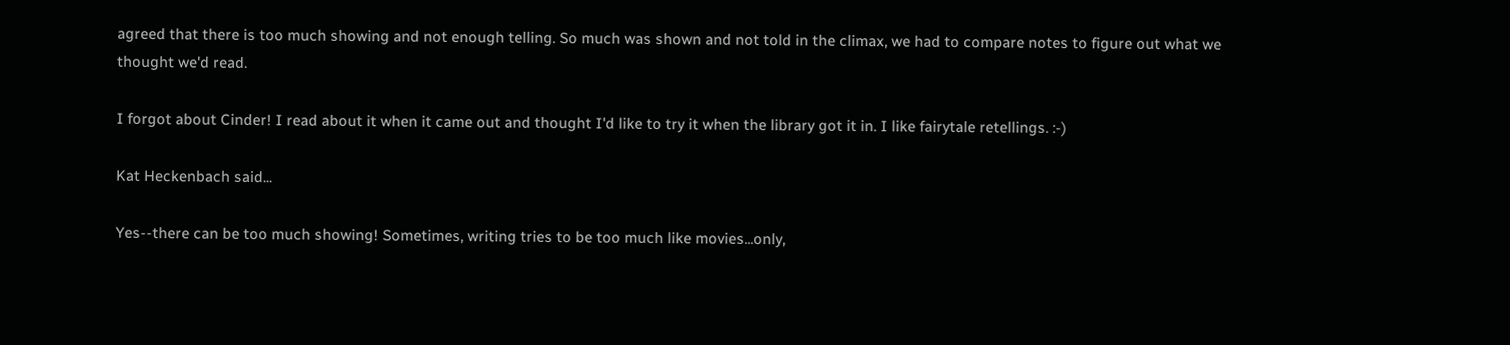agreed that there is too much showing and not enough telling. So much was shown and not told in the climax, we had to compare notes to figure out what we thought we'd read.

I forgot about Cinder! I read about it when it came out and thought I'd like to try it when the library got it in. I like fairytale retellings. :-)

Kat Heckenbach said...

Yes--there can be too much showing! Sometimes, writing tries to be too much like movies...only,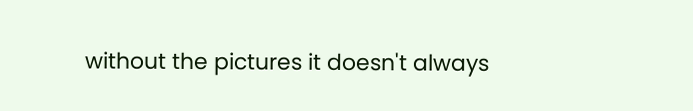without the pictures it doesn't always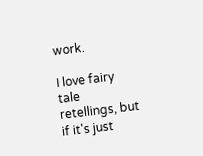work.

I love fairy tale retellings, but if it's just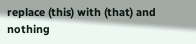replace (this) with (that) and nothing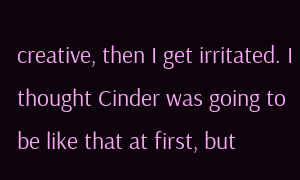creative, then I get irritated. I thought Cinder was going to be like that at first, but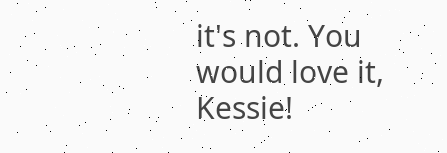it's not. You would love it, Kessie!